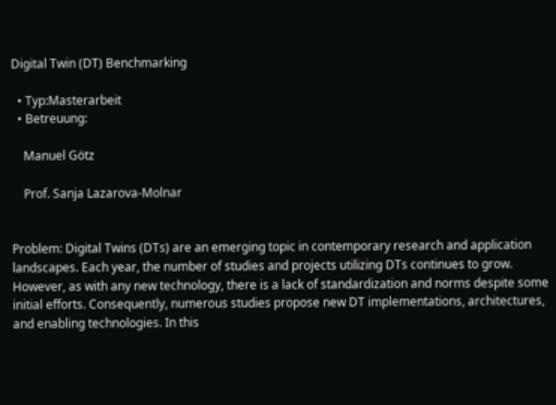Digital Twin (DT) Benchmarking

  • Typ:Masterarbeit
  • Betreuung:

    Manuel Götz

    Prof. Sanja Lazarova-Molnar


Problem: Digital Twins (DTs) are an emerging topic in contemporary research and application landscapes. Each year, the number of studies and projects utilizing DTs continues to grow. However, as with any new technology, there is a lack of standardization and norms despite some initial efforts. Consequently, numerous studies propose new DT implementations, architectures, and enabling technologies. In this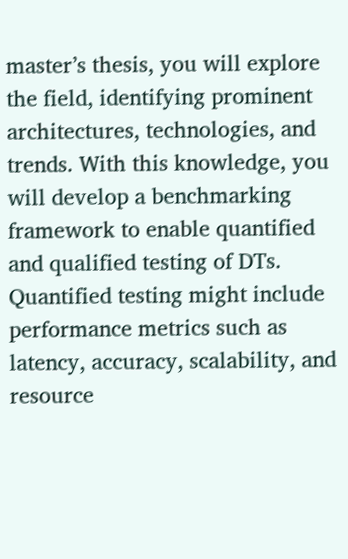master’s thesis, you will explore the field, identifying prominent architectures, technologies, and trends. With this knowledge, you will develop a benchmarking framework to enable quantified and qualified testing of DTs. Quantified testing might include performance metrics such as latency, accuracy, scalability, and resource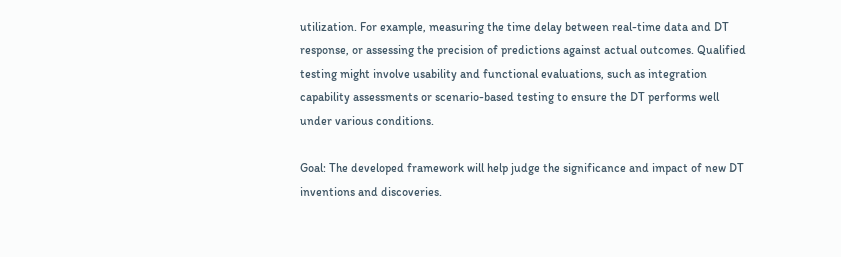utilization. For example, measuring the time delay between real-time data and DT response, or assessing the precision of predictions against actual outcomes. Qualified testing might involve usability and functional evaluations, such as integration capability assessments or scenario-based testing to ensure the DT performs well under various conditions.

Goal: The developed framework will help judge the significance and impact of new DT inventions and discoveries.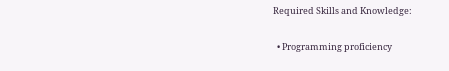Required Skills and Knowledge:

  • Programming proficiency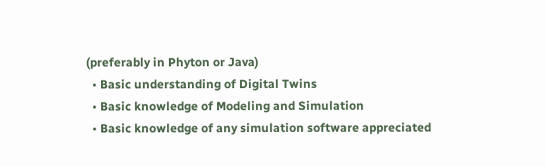(preferably in Phyton or Java)
  • Basic understanding of Digital Twins
  • Basic knowledge of Modeling and Simulation
  • Basic knowledge of any simulation software appreciated